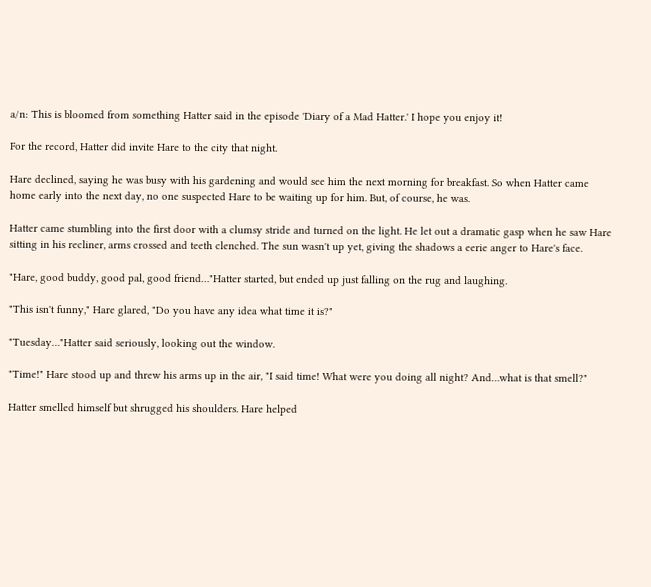a/n: This is bloomed from something Hatter said in the episode 'Diary of a Mad Hatter.' I hope you enjoy it!

For the record, Hatter did invite Hare to the city that night.

Hare declined, saying he was busy with his gardening and would see him the next morning for breakfast. So when Hatter came home early into the next day, no one suspected Hare to be waiting up for him. But, of course, he was.

Hatter came stumbling into the first door with a clumsy stride and turned on the light. He let out a dramatic gasp when he saw Hare sitting in his recliner, arms crossed and teeth clenched. The sun wasn't up yet, giving the shadows a eerie anger to Hare's face.

"Hare, good buddy, good pal, good friend…"Hatter started, but ended up just falling on the rug and laughing.

"This isn't funny," Hare glared, "Do you have any idea what time it is?"

"Tuesday…"Hatter said seriously, looking out the window.

"Time!" Hare stood up and threw his arms up in the air, "I said time! What were you doing all night? And…what is that smell?"

Hatter smelled himself but shrugged his shoulders. Hare helped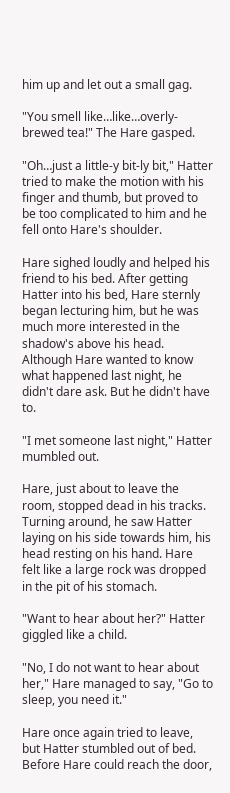him up and let out a small gag.

"You smell like…like…overly-brewed tea!" The Hare gasped.

"Oh…just a little-y bit-ly bit," Hatter tried to make the motion with his finger and thumb, but proved to be too complicated to him and he fell onto Hare's shoulder.

Hare sighed loudly and helped his friend to his bed. After getting Hatter into his bed, Hare sternly began lecturing him, but he was much more interested in the shadow's above his head. Although Hare wanted to know what happened last night, he didn't dare ask. But he didn't have to.

"I met someone last night," Hatter mumbled out.

Hare, just about to leave the room, stopped dead in his tracks. Turning around, he saw Hatter laying on his side towards him, his head resting on his hand. Hare felt like a large rock was dropped in the pit of his stomach.

"Want to hear about her?" Hatter giggled like a child.

"No, I do not want to hear about her," Hare managed to say, "Go to sleep, you need it."

Hare once again tried to leave, but Hatter stumbled out of bed. Before Hare could reach the door,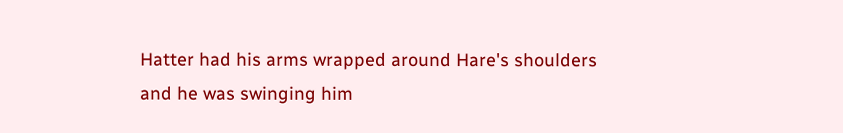Hatter had his arms wrapped around Hare's shoulders and he was swinging him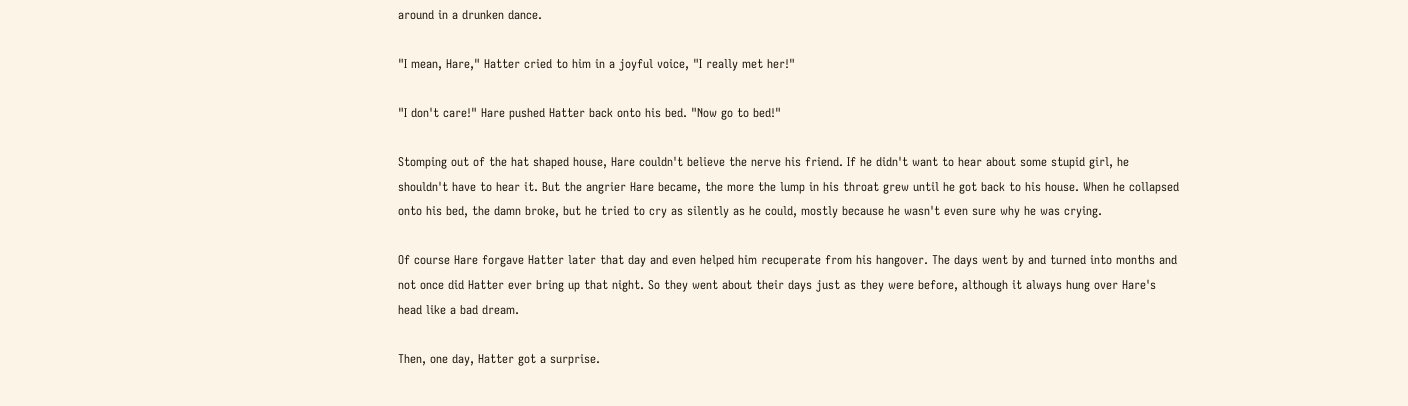around in a drunken dance.

"I mean, Hare," Hatter cried to him in a joyful voice, "I really met her!"

"I don't care!" Hare pushed Hatter back onto his bed. "Now go to bed!"

Stomping out of the hat shaped house, Hare couldn't believe the nerve his friend. If he didn't want to hear about some stupid girl, he shouldn't have to hear it. But the angrier Hare became, the more the lump in his throat grew until he got back to his house. When he collapsed onto his bed, the damn broke, but he tried to cry as silently as he could, mostly because he wasn't even sure why he was crying.

Of course Hare forgave Hatter later that day and even helped him recuperate from his hangover. The days went by and turned into months and not once did Hatter ever bring up that night. So they went about their days just as they were before, although it always hung over Hare's head like a bad dream.

Then, one day, Hatter got a surprise.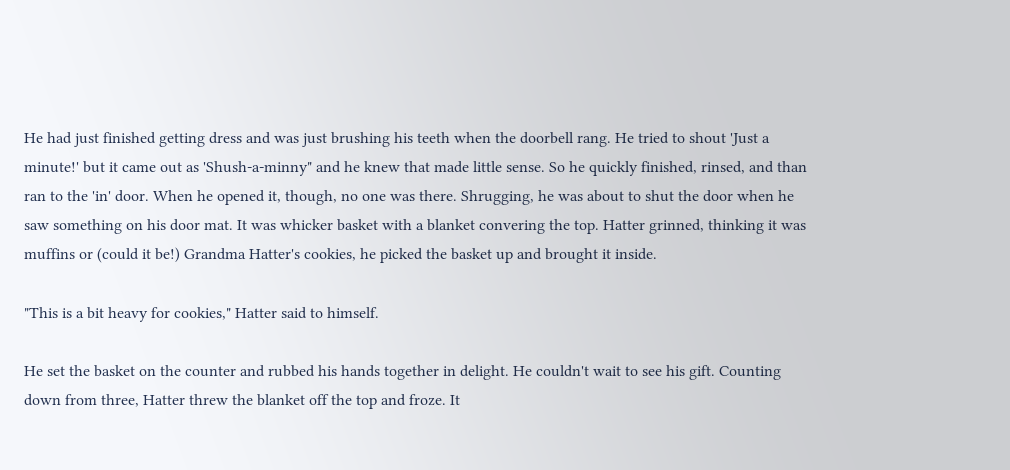He had just finished getting dress and was just brushing his teeth when the doorbell rang. He tried to shout 'Just a minute!' but it came out as 'Shush-a-minny" and he knew that made little sense. So he quickly finished, rinsed, and than ran to the 'in' door. When he opened it, though, no one was there. Shrugging, he was about to shut the door when he saw something on his door mat. It was whicker basket with a blanket convering the top. Hatter grinned, thinking it was muffins or (could it be!) Grandma Hatter's cookies, he picked the basket up and brought it inside.

"This is a bit heavy for cookies," Hatter said to himself.

He set the basket on the counter and rubbed his hands together in delight. He couldn't wait to see his gift. Counting down from three, Hatter threw the blanket off the top and froze. It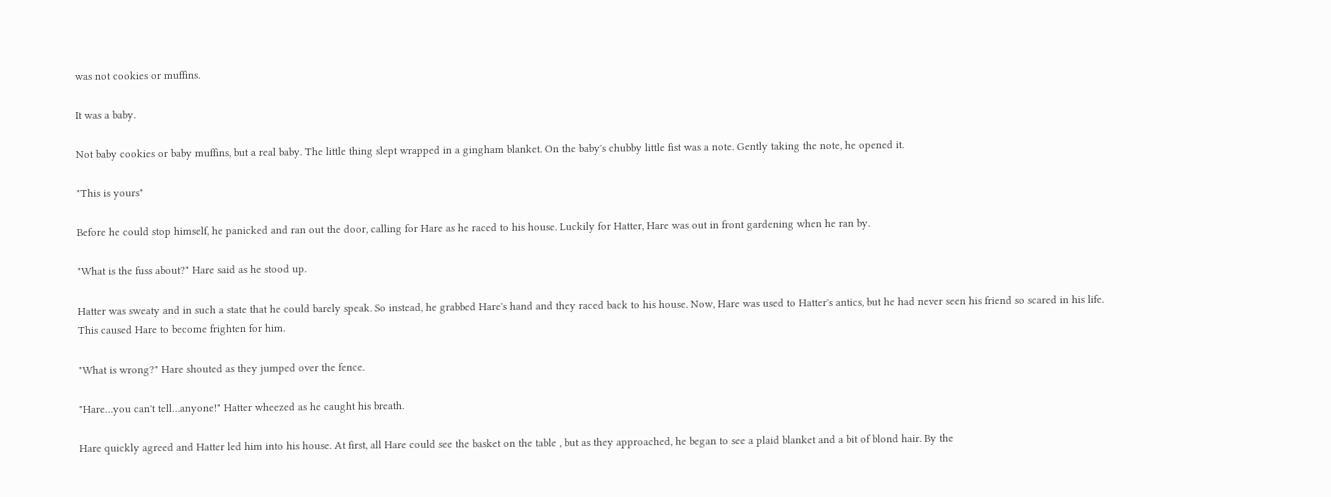was not cookies or muffins.

It was a baby.

Not baby cookies or baby muffins, but a real baby. The little thing slept wrapped in a gingham blanket. On the baby's chubby little fist was a note. Gently taking the note, he opened it.

"This is yours"

Before he could stop himself, he panicked and ran out the door, calling for Hare as he raced to his house. Luckily for Hatter, Hare was out in front gardening when he ran by.

"What is the fuss about?" Hare said as he stood up.

Hatter was sweaty and in such a state that he could barely speak. So instead, he grabbed Hare's hand and they raced back to his house. Now, Hare was used to Hatter's antics, but he had never seen his friend so scared in his life. This caused Hare to become frighten for him.

"What is wrong?" Hare shouted as they jumped over the fence.

"Hare…you can't tell…anyone!" Hatter wheezed as he caught his breath.

Hare quickly agreed and Hatter led him into his house. At first, all Hare could see the basket on the table , but as they approached, he began to see a plaid blanket and a bit of blond hair. By the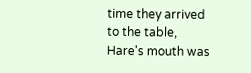time they arrived to the table, Hare's mouth was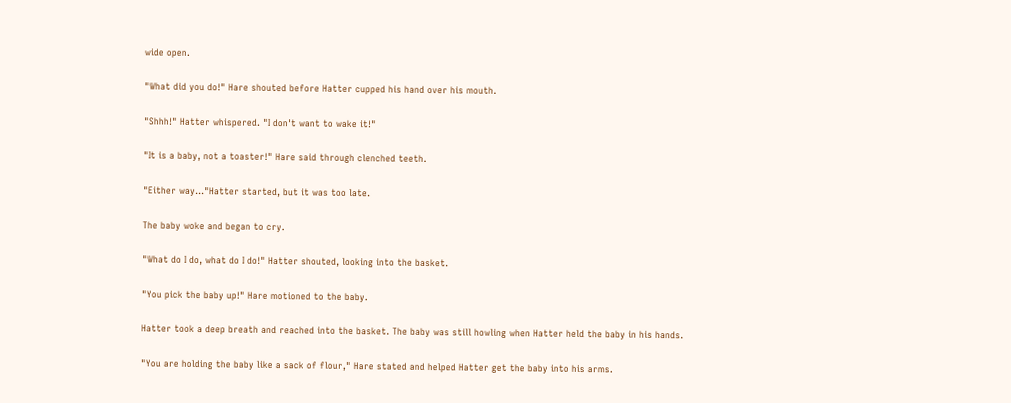wide open.

"What did you do!" Hare shouted before Hatter cupped his hand over his mouth.

"Shhh!" Hatter whispered. "I don't want to wake it!"

"It is a baby, not a toaster!" Hare said through clenched teeth.

"Either way…"Hatter started, but it was too late.

The baby woke and began to cry.

"What do I do, what do I do!" Hatter shouted, looking into the basket.

"You pick the baby up!" Hare motioned to the baby.

Hatter took a deep breath and reached into the basket. The baby was still howling when Hatter held the baby in his hands.

"You are holding the baby like a sack of flour," Hare stated and helped Hatter get the baby into his arms.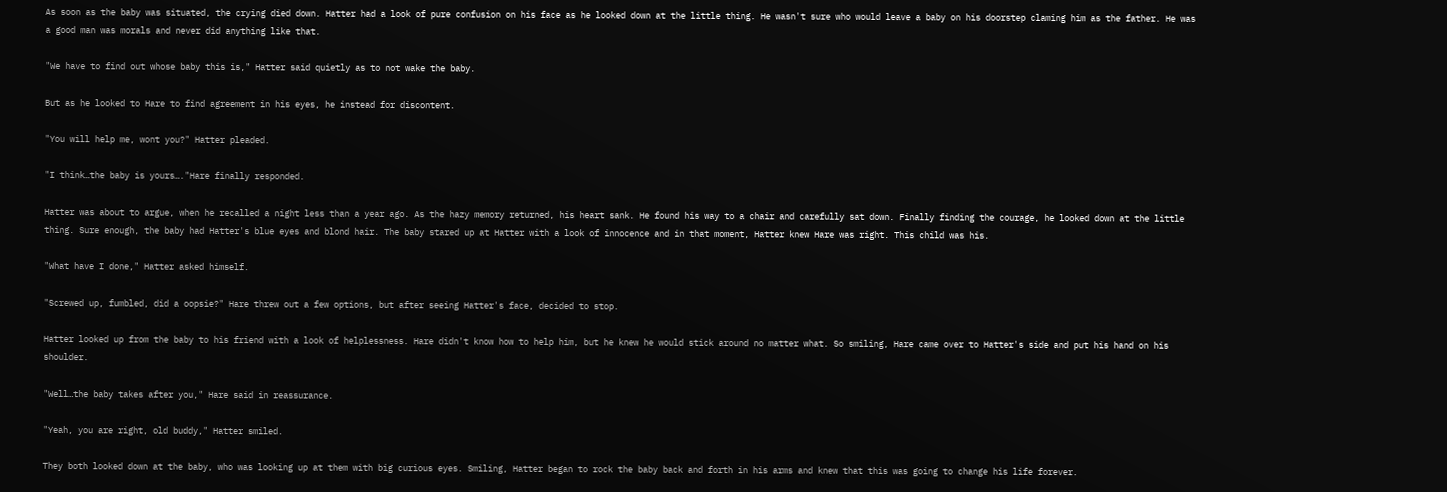As soon as the baby was situated, the crying died down. Hatter had a look of pure confusion on his face as he looked down at the little thing. He wasn't sure who would leave a baby on his doorstep claming him as the father. He was a good man was morals and never did anything like that.

"We have to find out whose baby this is," Hatter said quietly as to not wake the baby.

But as he looked to Hare to find agreement in his eyes, he instead for discontent.

"You will help me, wont you?" Hatter pleaded.

"I think…the baby is yours…."Hare finally responded.

Hatter was about to argue, when he recalled a night less than a year ago. As the hazy memory returned, his heart sank. He found his way to a chair and carefully sat down. Finally finding the courage, he looked down at the little thing. Sure enough, the baby had Hatter's blue eyes and blond hair. The baby stared up at Hatter with a look of innocence and in that moment, Hatter knew Hare was right. This child was his.

"What have I done," Hatter asked himself.

"Screwed up, fumbled, did a oopsie?" Hare threw out a few options, but after seeing Hatter's face, decided to stop.

Hatter looked up from the baby to his friend with a look of helplessness. Hare didn't know how to help him, but he knew he would stick around no matter what. So smiling, Hare came over to Hatter's side and put his hand on his shoulder.

"Well…the baby takes after you," Hare said in reassurance.

"Yeah, you are right, old buddy," Hatter smiled.

They both looked down at the baby, who was looking up at them with big curious eyes. Smiling, Hatter began to rock the baby back and forth in his arms and knew that this was going to change his life forever.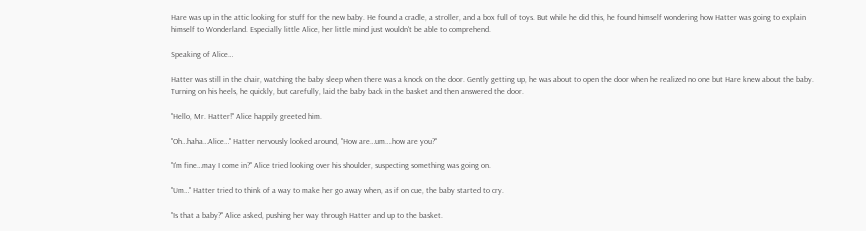Hare was up in the attic looking for stuff for the new baby. He found a cradle, a stroller, and a box full of toys. But while he did this, he found himself wondering how Hatter was going to explain himself to Wonderland. Especially little Alice, her little mind just wouldn't be able to comprehend.

Speaking of Alice…

Hatter was still in the chair, watching the baby sleep when there was a knock on the door. Gently getting up, he was about to open the door when he realized no one but Hare knew about the baby. Turning on his heels, he quickly, but carefully, laid the baby back in the basket and then answered the door.

"Hello, Mr. Hatter!" Alice happily greeted him.

"Oh…haha…Alice…" Hatter nervously looked around, "How are…um….how are you?"

"I'm fine…may I come in?" Alice tried looking over his shoulder, suspecting something was going on.

"Um…" Hatter tried to think of a way to make her go away when, as if on cue, the baby started to cry.

"Is that a baby?" Alice asked, pushing her way through Hatter and up to the basket.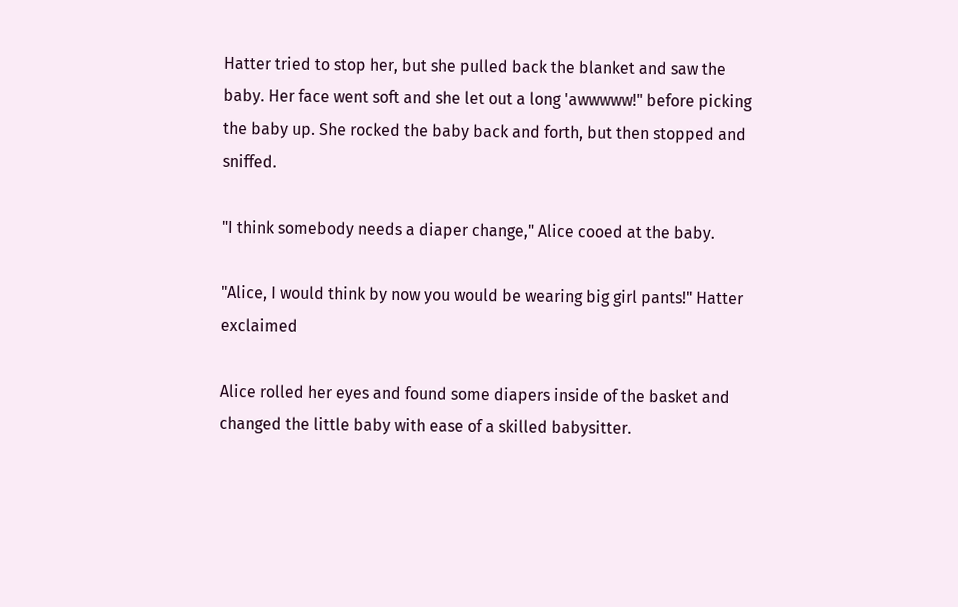Hatter tried to stop her, but she pulled back the blanket and saw the baby. Her face went soft and she let out a long 'awwwww!" before picking the baby up. She rocked the baby back and forth, but then stopped and sniffed.

"I think somebody needs a diaper change," Alice cooed at the baby.

"Alice, I would think by now you would be wearing big girl pants!" Hatter exclaimed

Alice rolled her eyes and found some diapers inside of the basket and changed the little baby with ease of a skilled babysitter.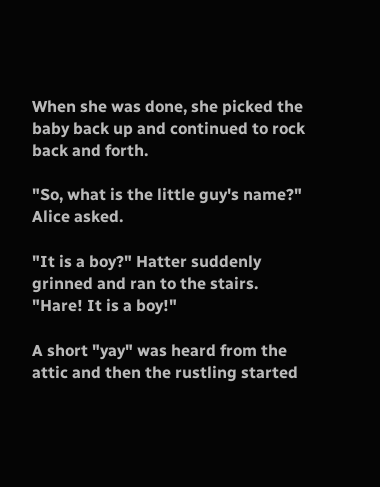When she was done, she picked the baby back up and continued to rock back and forth.

"So, what is the little guy's name?" Alice asked.

"It is a boy?" Hatter suddenly grinned and ran to the stairs. "Hare! It is a boy!"

A short "yay" was heard from the attic and then the rustling started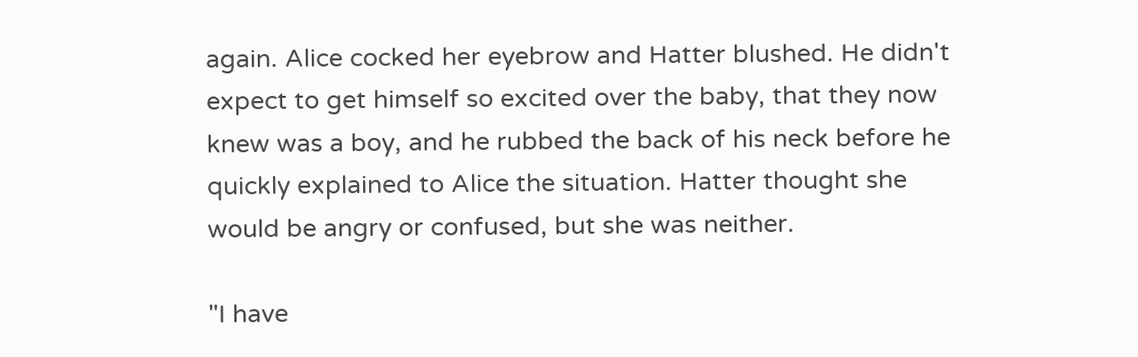again. Alice cocked her eyebrow and Hatter blushed. He didn't expect to get himself so excited over the baby, that they now knew was a boy, and he rubbed the back of his neck before he quickly explained to Alice the situation. Hatter thought she would be angry or confused, but she was neither.

"I have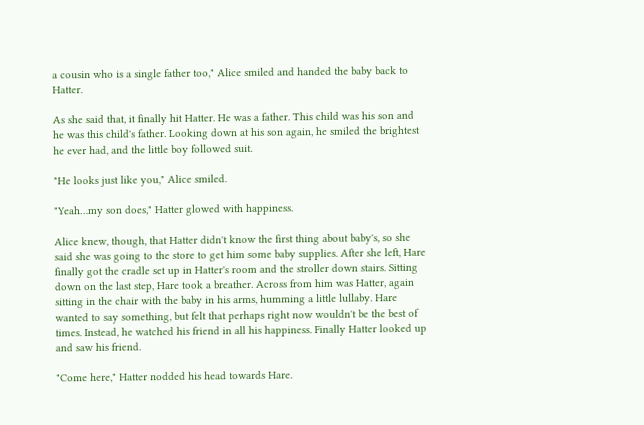a cousin who is a single father too," Alice smiled and handed the baby back to Hatter.

As she said that, it finally hit Hatter. He was a father. This child was his son and he was this child's father. Looking down at his son again, he smiled the brightest he ever had, and the little boy followed suit.

"He looks just like you," Alice smiled.

"Yeah…my son does," Hatter glowed with happiness.

Alice knew, though, that Hatter didn't know the first thing about baby's, so she said she was going to the store to get him some baby supplies. After she left, Hare finally got the cradle set up in Hatter's room and the stroller down stairs. Sitting down on the last step, Hare took a breather. Across from him was Hatter, again sitting in the chair with the baby in his arms, humming a little lullaby. Hare wanted to say something, but felt that perhaps right now wouldn't be the best of times. Instead, he watched his friend in all his happiness. Finally Hatter looked up and saw his friend.

"Come here," Hatter nodded his head towards Hare.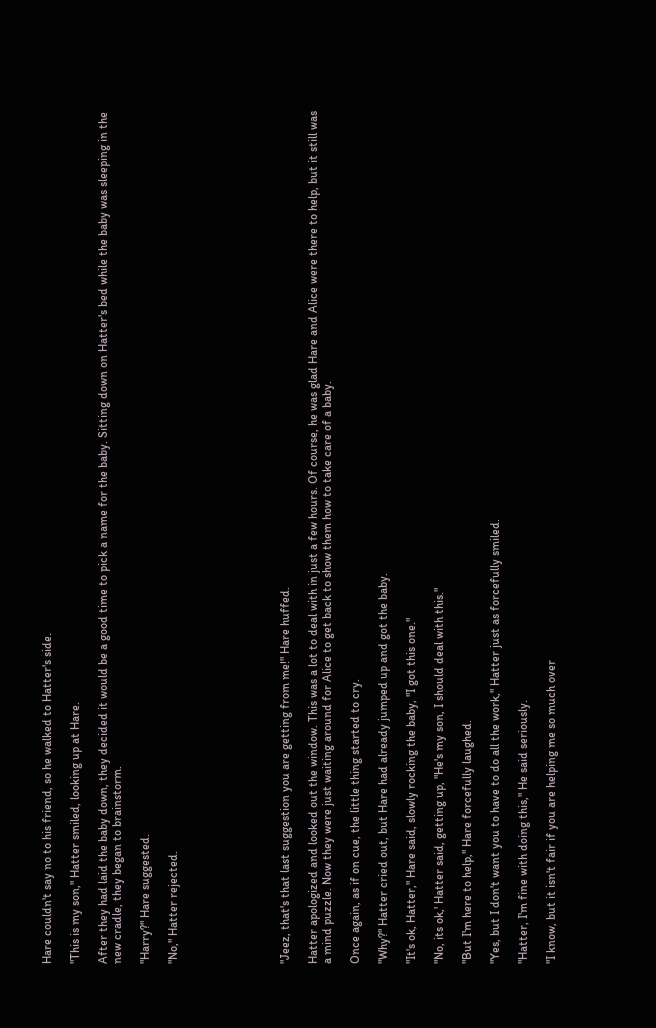Hare couldn't say no to his friend, so he walked to Hatter's side.

"This is my son," Hatter smiled, looking up at Hare.

After they had laid the baby down, they decided it would be a good time to pick a name for the baby. Sitting down on Hatter's bed while the baby was sleeping in the new cradle, they began to brainstorm.

"Harry?" Hare suggested.

"No," Hatter rejected.







"Jeez, that's that last suggestion you are getting from me!" Hare huffed.

Hatter apologized and looked out the window. This was a lot to deal with in just a few hours. Of course, he was glad Hare and Alice were there to help, but it still was a mind puzzle. Now they were just waiting around for Alice to get back to show them how to take care of a baby.

Once again, as if on cue, the little thing started to cry.

"Why?" Hatter cried out, but Hare had already jumped up and got the baby.

"It's ok, Hatter," Hare said, slowly rocking the baby, "I got this one."

"No, its ok,' Hatter said, getting up, "He's my son, I should deal with this."

"But I'm here to help," Hare forcefully laughed.

"Yes, but I don't want you to have to do all the work," Hatter just as forcefully smiled.

"Hatter, I'm fine with doing this," He said seriously.

"I know, but it isn't fair if you are helping me so much over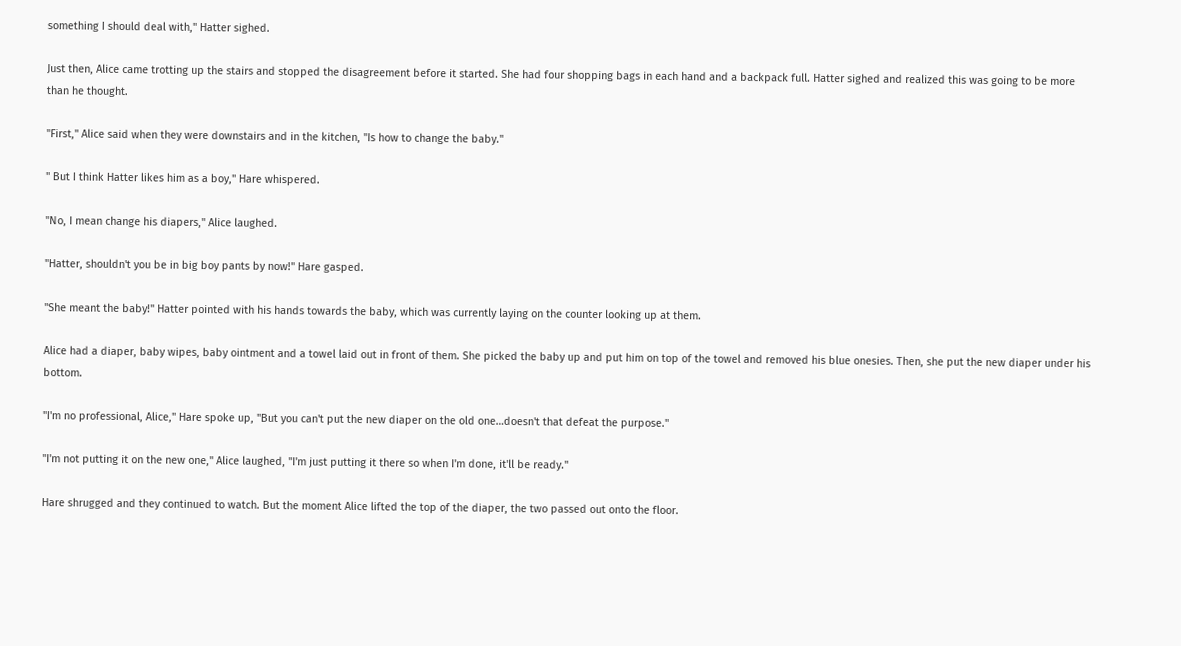something I should deal with," Hatter sighed.

Just then, Alice came trotting up the stairs and stopped the disagreement before it started. She had four shopping bags in each hand and a backpack full. Hatter sighed and realized this was going to be more than he thought.

"First," Alice said when they were downstairs and in the kitchen, "Is how to change the baby."

" But I think Hatter likes him as a boy," Hare whispered.

"No, I mean change his diapers," Alice laughed.

"Hatter, shouldn't you be in big boy pants by now!" Hare gasped.

"She meant the baby!" Hatter pointed with his hands towards the baby, which was currently laying on the counter looking up at them.

Alice had a diaper, baby wipes, baby ointment and a towel laid out in front of them. She picked the baby up and put him on top of the towel and removed his blue onesies. Then, she put the new diaper under his bottom.

"I'm no professional, Alice," Hare spoke up, "But you can't put the new diaper on the old one…doesn't that defeat the purpose."

"I'm not putting it on the new one," Alice laughed, "I'm just putting it there so when I'm done, it'll be ready."

Hare shrugged and they continued to watch. But the moment Alice lifted the top of the diaper, the two passed out onto the floor.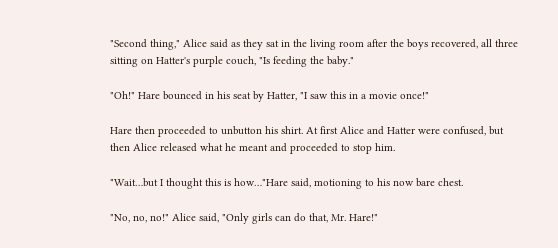"Second thing," Alice said as they sat in the living room after the boys recovered, all three sitting on Hatter's purple couch, "Is feeding the baby."

"Oh!" Hare bounced in his seat by Hatter, "I saw this in a movie once!"

Hare then proceeded to unbutton his shirt. At first Alice and Hatter were confused, but then Alice released what he meant and proceeded to stop him.

"Wait…but I thought this is how…"Hare said, motioning to his now bare chest.

"No, no, no!" Alice said, "Only girls can do that, Mr. Hare!"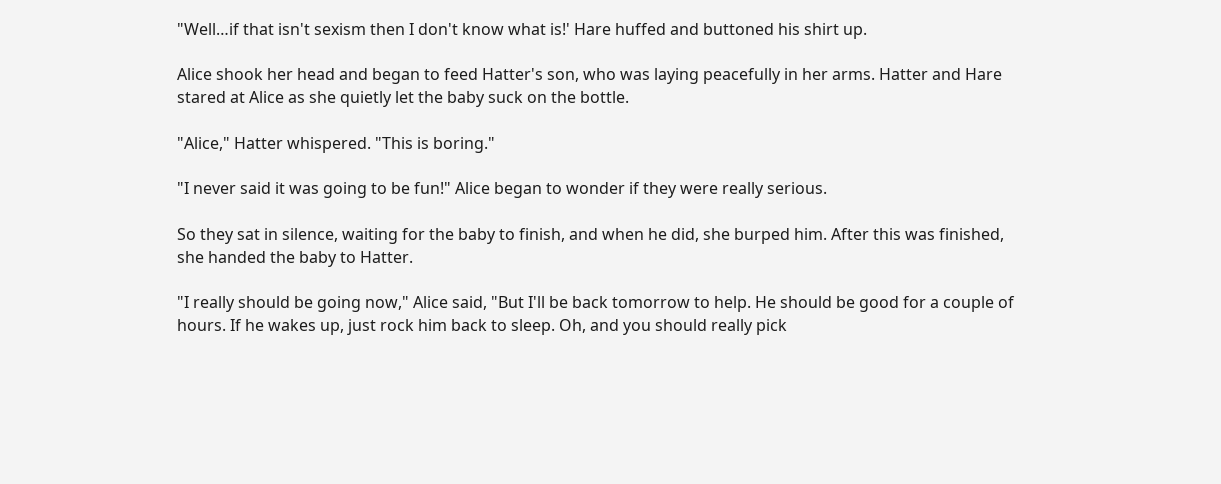"Well…if that isn't sexism then I don't know what is!' Hare huffed and buttoned his shirt up.

Alice shook her head and began to feed Hatter's son, who was laying peacefully in her arms. Hatter and Hare stared at Alice as she quietly let the baby suck on the bottle.

"Alice," Hatter whispered. "This is boring."

"I never said it was going to be fun!" Alice began to wonder if they were really serious.

So they sat in silence, waiting for the baby to finish, and when he did, she burped him. After this was finished, she handed the baby to Hatter.

"I really should be going now," Alice said, "But I'll be back tomorrow to help. He should be good for a couple of hours. If he wakes up, just rock him back to sleep. Oh, and you should really pick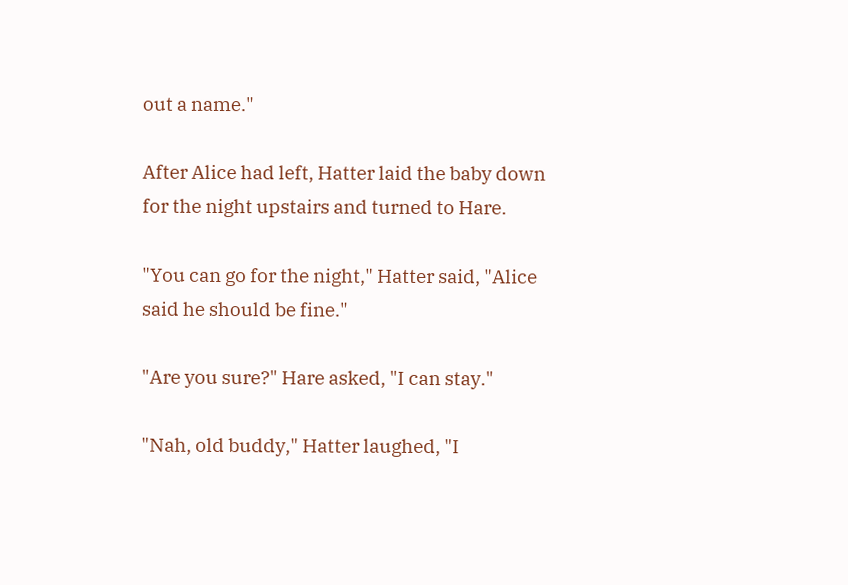out a name."

After Alice had left, Hatter laid the baby down for the night upstairs and turned to Hare.

"You can go for the night," Hatter said, "Alice said he should be fine."

"Are you sure?" Hare asked, "I can stay."

"Nah, old buddy," Hatter laughed, "I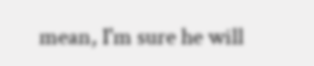mean, I'm sure he will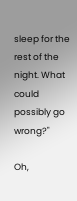sleep for the rest of the night. What could possibly go wrong?"

Oh,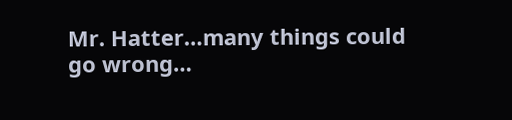Mr. Hatter…many things could go wrong…